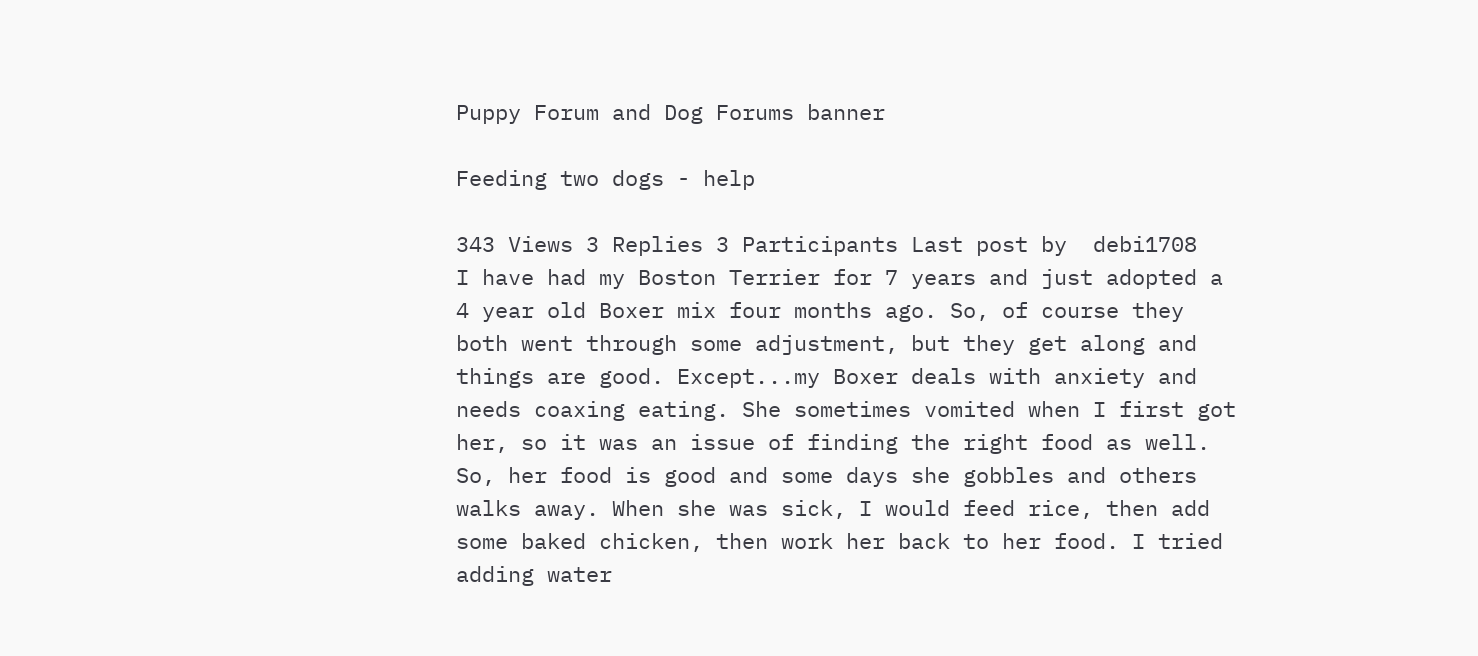Puppy Forum and Dog Forums banner

Feeding two dogs - help

343 Views 3 Replies 3 Participants Last post by  debi1708
I have had my Boston Terrier for 7 years and just adopted a 4 year old Boxer mix four months ago. So, of course they both went through some adjustment, but they get along and things are good. Except...my Boxer deals with anxiety and needs coaxing eating. She sometimes vomited when I first got her, so it was an issue of finding the right food as well. So, her food is good and some days she gobbles and others walks away. When she was sick, I would feed rice, then add some baked chicken, then work her back to her food. I tried adding water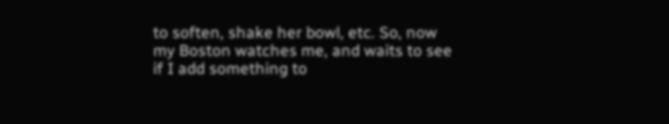to soften, shake her bowl, etc. So, now my Boston watches me, and waits to see if I add something to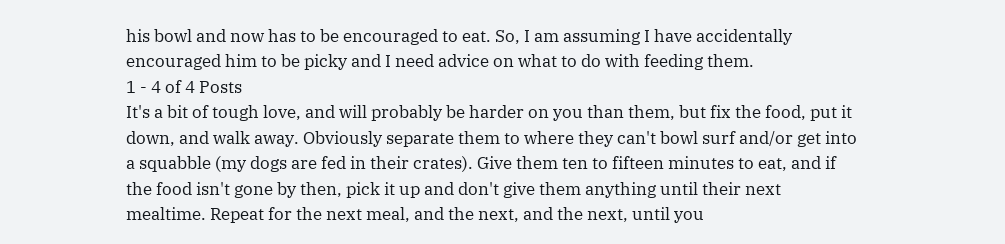his bowl and now has to be encouraged to eat. So, I am assuming I have accidentally encouraged him to be picky and I need advice on what to do with feeding them.
1 - 4 of 4 Posts
It's a bit of tough love, and will probably be harder on you than them, but fix the food, put it down, and walk away. Obviously separate them to where they can't bowl surf and/or get into a squabble (my dogs are fed in their crates). Give them ten to fifteen minutes to eat, and if the food isn't gone by then, pick it up and don't give them anything until their next mealtime. Repeat for the next meal, and the next, and the next, until you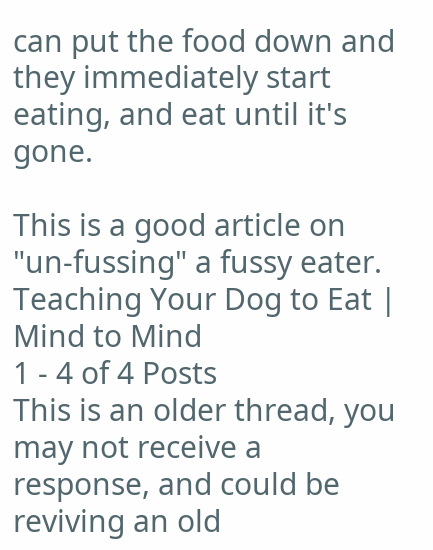can put the food down and they immediately start eating, and eat until it's gone.

This is a good article on "un-fussing" a fussy eater. Teaching Your Dog to Eat | Mind to Mind
1 - 4 of 4 Posts
This is an older thread, you may not receive a response, and could be reviving an old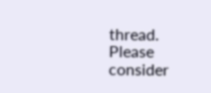thread. Please consider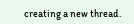creating a new thread.